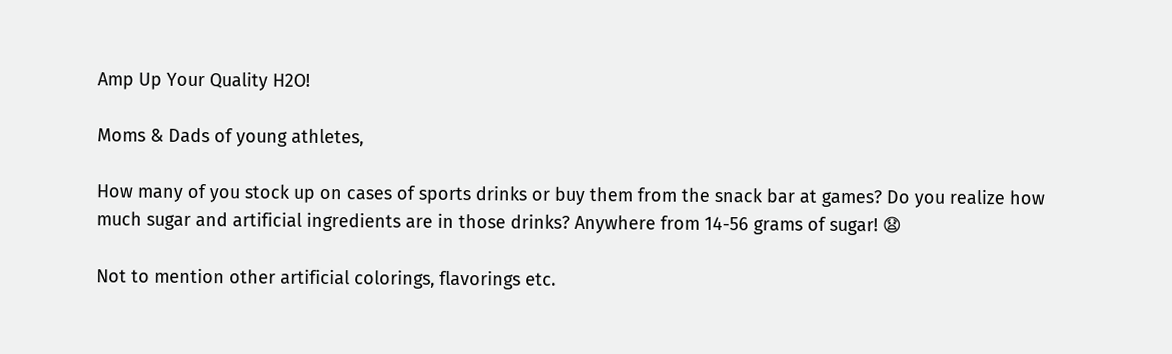Amp Up Your Quality H2O!

Moms & Dads of young athletes,

How many of you stock up on cases of sports drinks or buy them from the snack bar at games? Do you realize how much sugar and artificial ingredients are in those drinks? Anywhere from 14-56 grams of sugar! 😧

Not to mention other artificial colorings, flavorings etc.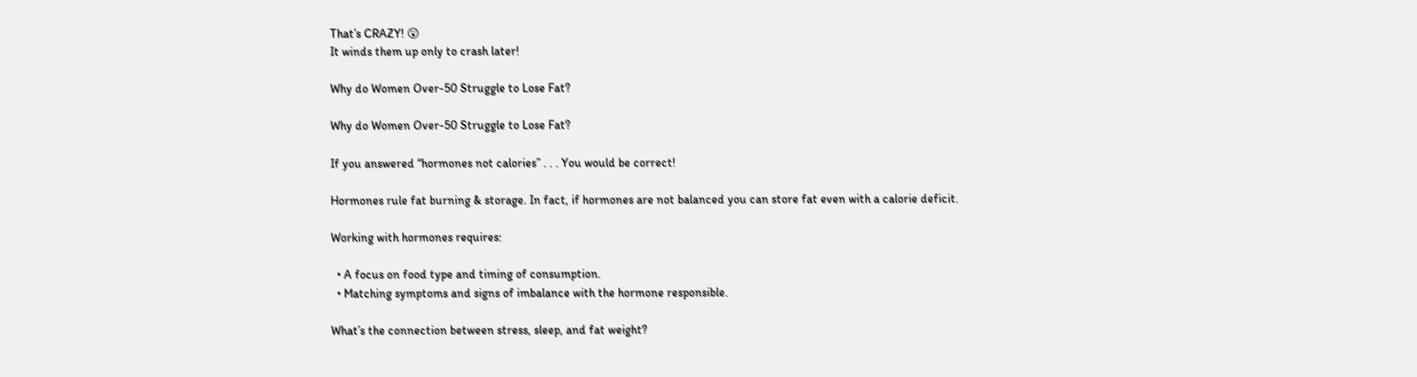That’s CRAZY! 😲
It winds them up only to crash later!

Why do Women Over-50 Struggle to Lose Fat?

Why do Women Over-50 Struggle to Lose Fat?

If you answered “hormones not calories” . . . You would be correct!

Hormones rule fat burning & storage. In fact, if hormones are not balanced you can store fat even with a calorie deficit.

Working with hormones requires:

  • A focus on food type and timing of consumption.
  • Matching symptoms and signs of imbalance with the hormone responsible.

What’s the connection between stress, sleep, and fat weight?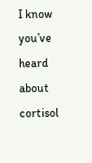I know you’ve heard about cortisol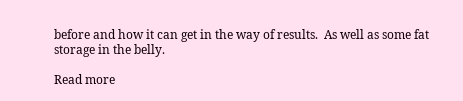before and how it can get in the way of results.  As well as some fat storage in the belly.

Read more